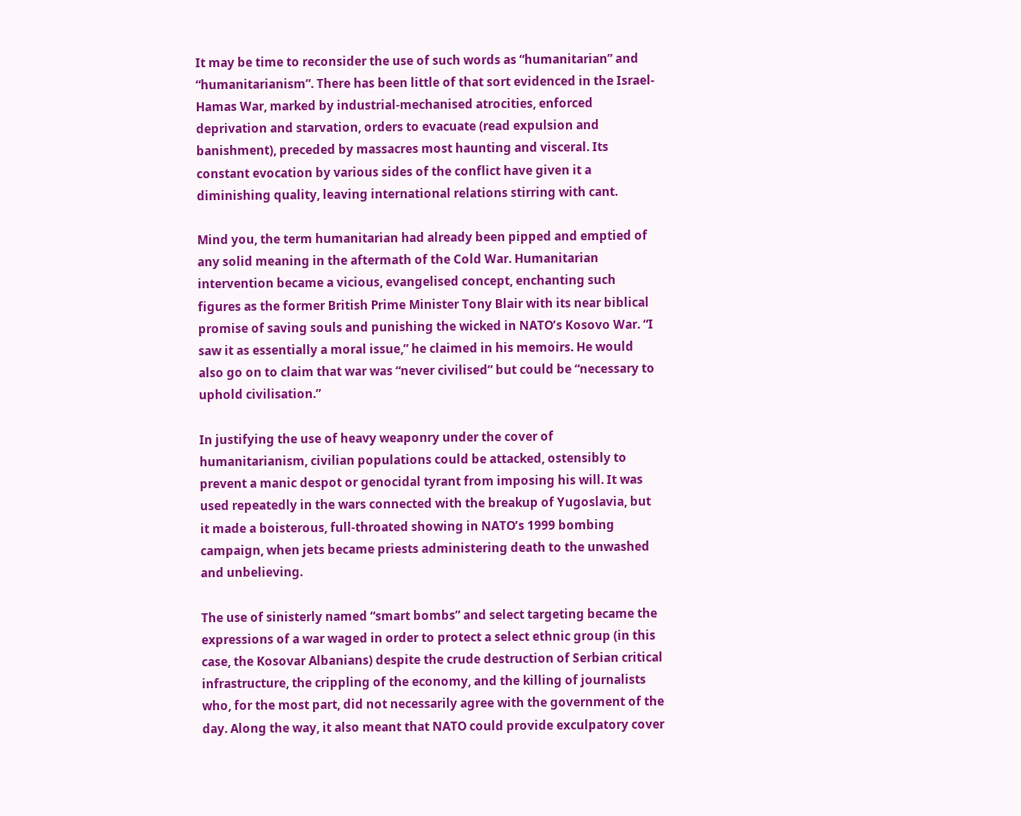It may be time to reconsider the use of such words as “humanitarian” and “humanitarianism”. There has been little of that sort evidenced in the Israel-Hamas War, marked by industrial-mechanised atrocities, enforced deprivation and starvation, orders to evacuate (read expulsion and banishment), preceded by massacres most haunting and visceral. Its constant evocation by various sides of the conflict have given it a diminishing quality, leaving international relations stirring with cant.

Mind you, the term humanitarian had already been pipped and emptied of any solid meaning in the aftermath of the Cold War. Humanitarian intervention became a vicious, evangelised concept, enchanting such figures as the former British Prime Minister Tony Blair with its near biblical promise of saving souls and punishing the wicked in NATO’s Kosovo War. “I saw it as essentially a moral issue,” he claimed in his memoirs. He would also go on to claim that war was “never civilised” but could be “necessary to uphold civilisation.”

In justifying the use of heavy weaponry under the cover of humanitarianism, civilian populations could be attacked, ostensibly to prevent a manic despot or genocidal tyrant from imposing his will. It was used repeatedly in the wars connected with the breakup of Yugoslavia, but it made a boisterous, full-throated showing in NATO’s 1999 bombing campaign, when jets became priests administering death to the unwashed and unbelieving.

The use of sinisterly named “smart bombs” and select targeting became the expressions of a war waged in order to protect a select ethnic group (in this case, the Kosovar Albanians) despite the crude destruction of Serbian critical infrastructure, the crippling of the economy, and the killing of journalists who, for the most part, did not necessarily agree with the government of the day. Along the way, it also meant that NATO could provide exculpatory cover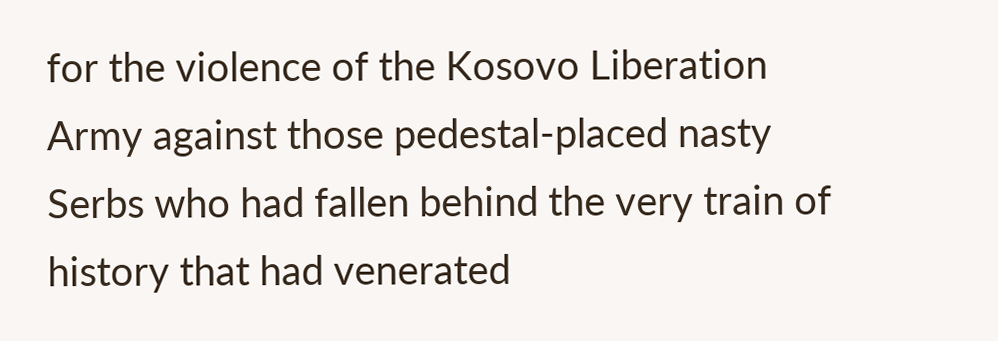for the violence of the Kosovo Liberation Army against those pedestal-placed nasty Serbs who had fallen behind the very train of history that had venerated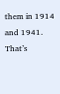them in 1914 and 1941. That’s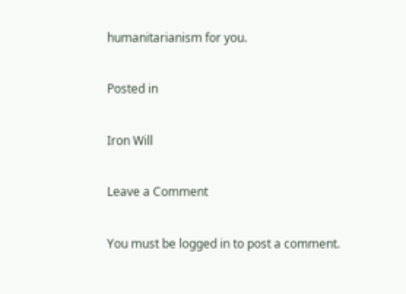humanitarianism for you.

Posted in

Iron Will

Leave a Comment

You must be logged in to post a comment.